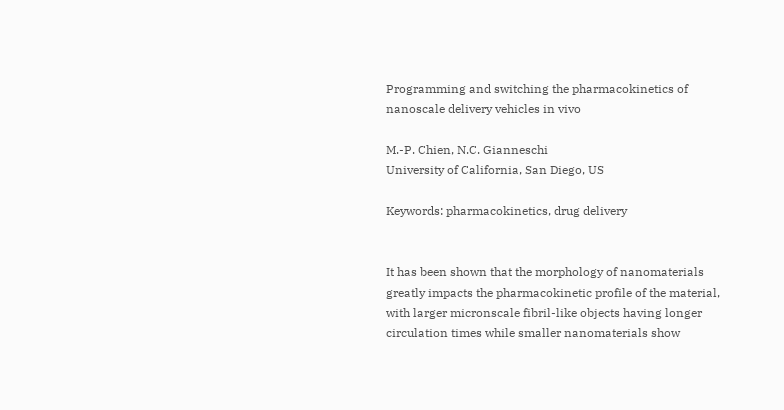Programming and switching the pharmacokinetics of nanoscale delivery vehicles in vivo

M.-P. Chien, N.C. Gianneschi
University of California, San Diego, US

Keywords: pharmacokinetics, drug delivery


It has been shown that the morphology of nanomaterials greatly impacts the pharmacokinetic profile of the material, with larger micronscale fibril-like objects having longer circulation times while smaller nanomaterials show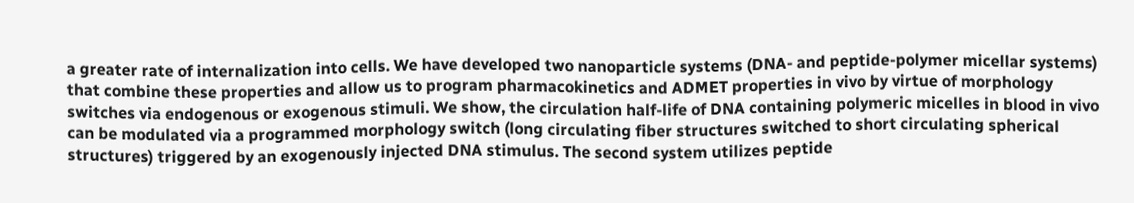a greater rate of internalization into cells. We have developed two nanoparticle systems (DNA- and peptide-polymer micellar systems) that combine these properties and allow us to program pharmacokinetics and ADMET properties in vivo by virtue of morphology switches via endogenous or exogenous stimuli. We show, the circulation half-life of DNA containing polymeric micelles in blood in vivo can be modulated via a programmed morphology switch (long circulating fiber structures switched to short circulating spherical structures) triggered by an exogenously injected DNA stimulus. The second system utilizes peptide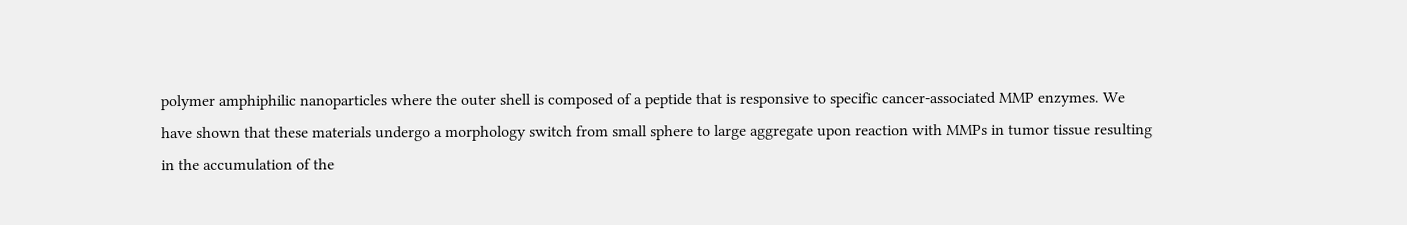polymer amphiphilic nanoparticles where the outer shell is composed of a peptide that is responsive to specific cancer-associated MMP enzymes. We have shown that these materials undergo a morphology switch from small sphere to large aggregate upon reaction with MMPs in tumor tissue resulting in the accumulation of the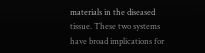materials in the diseased tissue. These two systems have broad implications for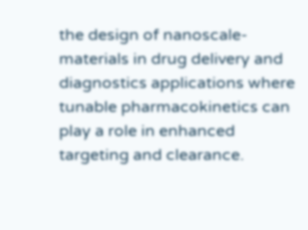the design of nanoscale-materials in drug delivery and diagnostics applications where tunable pharmacokinetics can play a role in enhanced targeting and clearance.